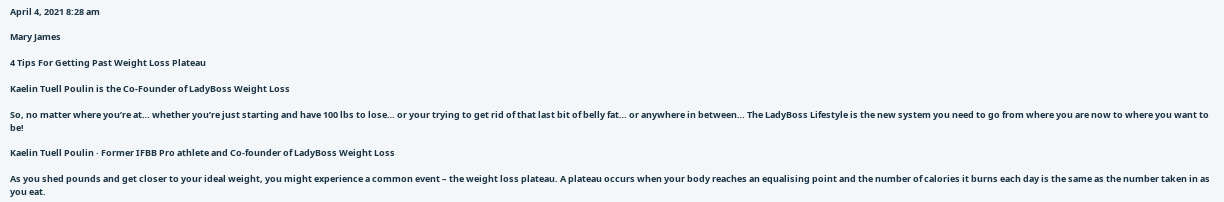April 4, 2021 8:28 am

Mary James

4 Tips For Getting Past Weight Loss Plateau

Kaelin Tuell Poulin is the Co-Founder of LadyBoss Weight Loss

So, no matter where you’re at… whether you’re just starting and have 100 lbs to lose… or your trying to get rid of that last bit of belly fat… or anywhere in between… The LadyBoss Lifestyle is the new system you need to go from where you are now to where you want to be!

Kaelin Tuell Poulin ‧ Former IFBB Pro athlete and Co-founder of LadyBoss Weight Loss

As you shed pounds and get closer to your ideal weight, you might experience a common event – the weight loss plateau. A plateau occurs when your body reaches an equalising point and the number of calories it burns each day is the same as the number taken in as you eat.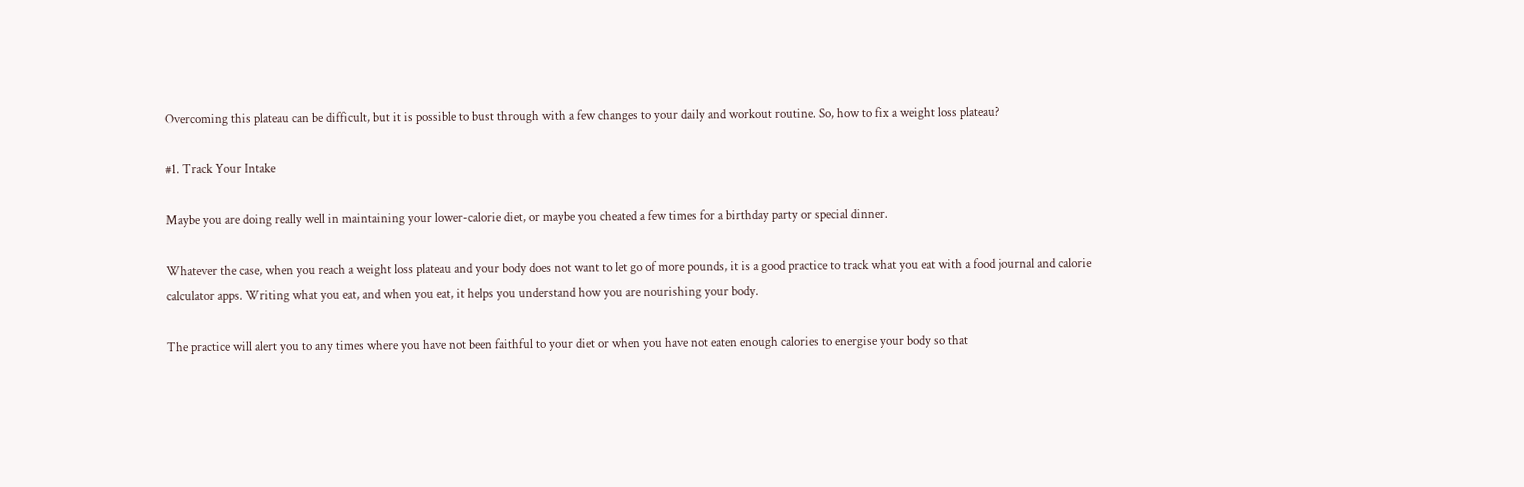Overcoming this plateau can be difficult, but it is possible to bust through with a few changes to your daily and workout routine. So, how to fix a weight loss plateau?

#1. Track Your Intake

Maybe you are doing really well in maintaining your lower-calorie diet, or maybe you cheated a few times for a birthday party or special dinner.

Whatever the case, when you reach a weight loss plateau and your body does not want to let go of more pounds, it is a good practice to track what you eat with a food journal and calorie calculator apps. Writing what you eat, and when you eat, it helps you understand how you are nourishing your body.

The practice will alert you to any times where you have not been faithful to your diet or when you have not eaten enough calories to energise your body so that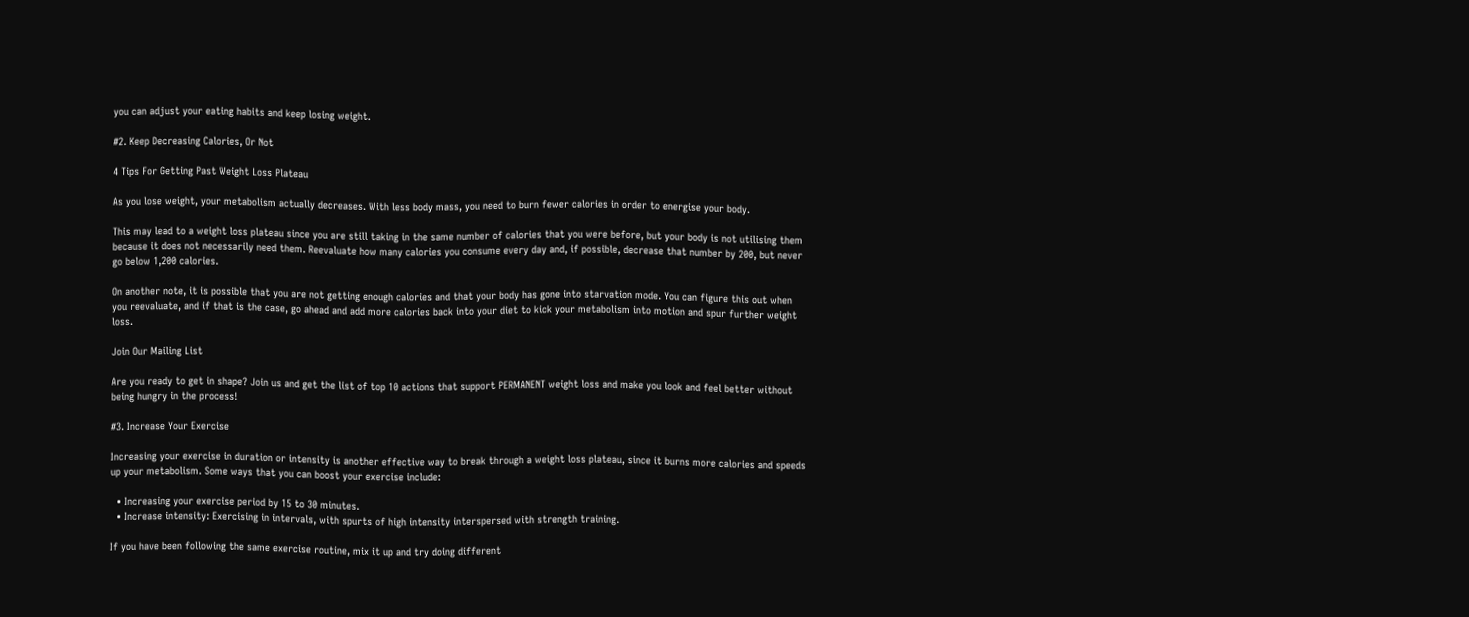you can adjust your eating habits and keep losing weight.

#2. Keep Decreasing Calories, Or Not

4 Tips For Getting Past Weight Loss Plateau

As you lose weight, your metabolism actually decreases. With less body mass, you need to burn fewer calories in order to energise your body.

This may lead to a weight loss plateau since you are still taking in the same number of calories that you were before, but your body is not utilising them because it does not necessarily need them. Reevaluate how many calories you consume every day and, if possible, decrease that number by 200, but never go below 1,200 calories.

On another note, it is possible that you are not getting enough calories and that your body has gone into starvation mode. You can figure this out when you reevaluate, and if that is the case, go ahead and add more calories back into your diet to kick your metabolism into motion and spur further weight loss.

Join Our Mailing List

Are you ready to get in shape? Join us and get the list of top 10 actions that support PERMANENT weight loss and make you look and feel better without being hungry in the process!

#3. Increase Your Exercise

Increasing your exercise in duration or intensity is another effective way to break through a weight loss plateau, since it burns more calories and speeds up your metabolism. Some ways that you can boost your exercise include:

  • Increasing your exercise period by 15 to 30 minutes.
  • Increase intensity: Exercising in intervals, with spurts of high intensity interspersed with strength training.

If you have been following the same exercise routine, mix it up and try doing different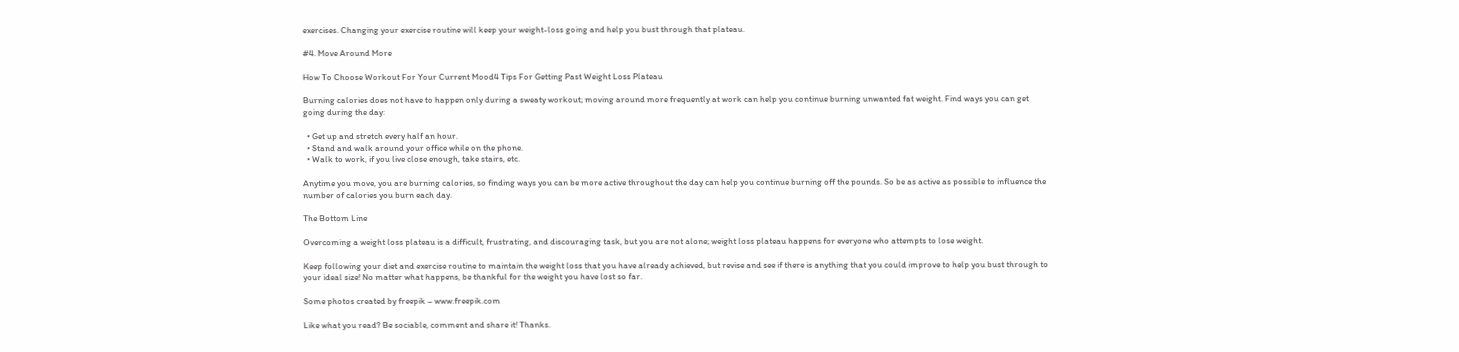exercises. Changing your exercise routine will keep your weight-loss going and help you bust through that plateau.

#4. Move Around More

How To Choose Workout For Your Current Mood4 Tips For Getting Past Weight Loss Plateau

Burning calories does not have to happen only during a sweaty workout; moving around more frequently at work can help you continue burning unwanted fat weight. Find ways you can get going during the day:

  • Get up and stretch every half an hour.
  • Stand and walk around your office while on the phone.
  • Walk to work, if you live close enough, take stairs, etc.

Anytime you move, you are burning calories, so finding ways you can be more active throughout the day can help you continue burning off the pounds. So be as active as possible to influence the number of calories you burn each day.

The Bottom Line

Overcoming a weight loss plateau is a difficult, frustrating, and discouraging task, but you are not alone; weight loss plateau happens for everyone who attempts to lose weight.

Keep following your diet and exercise routine to maintain the weight loss that you have already achieved, but revise and see if there is anything that you could improve to help you bust through to your ideal size! No matter what happens, be thankful for the weight you have lost so far.

Some photos created by freepik – www.freepik.com

Like what you read? Be sociable, comment and share it! Thanks.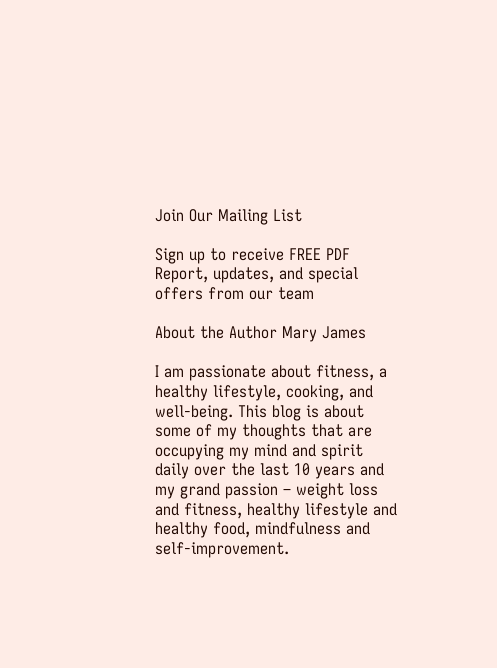Join Our Mailing List

Sign up to receive FREE PDF Report, updates, and special offers from our team

About the Author Mary James

I am passionate about fitness, a healthy lifestyle, cooking, and well-being. This blog is about some of my thoughts that are occupying my mind and spirit daily over the last 10 years and my grand passion – weight loss and fitness, healthy lifestyle and healthy food, mindfulness and self-improvement.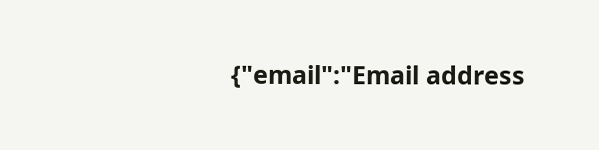{"email":"Email address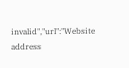invalid","url":"Website address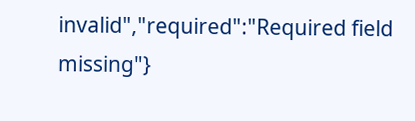invalid","required":"Required field missing"}